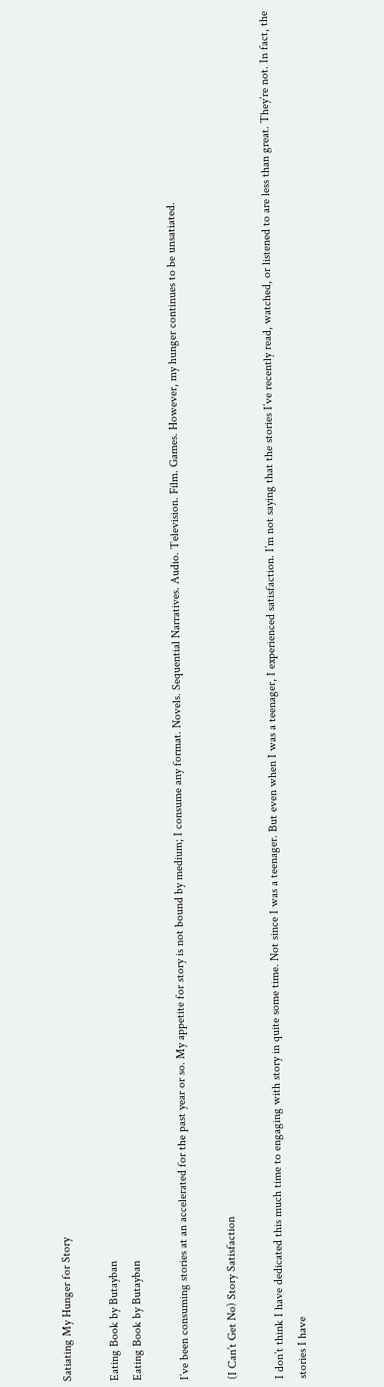Satiating My Hunger for Story

Eating Book by Butayban
Eating Book by Butayban

I’ve been consuming stories at an accelerated for the past year or so. My appetite for story is not bound by medium; I consume any format. Novels. Sequential Narratives. Audio. Television. Film. Games. However, my hunger continues to be unsatiated.

(I Can’t Get No) Story Satisfaction

I don’t think I have dedicated this much time to engaging with story in quite some time. Not since I was a teenager. But even when I was a teenager, I experienced satisfaction. I’m not saying that the stories I’ve recently read, watched, or listened to are less than great. They’re not. In fact, the stories I have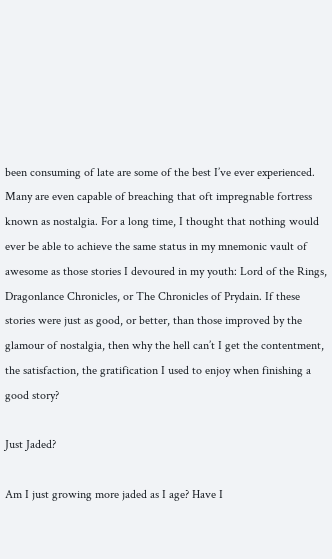been consuming of late are some of the best I’ve ever experienced. Many are even capable of breaching that oft impregnable fortress known as nostalgia. For a long time, I thought that nothing would ever be able to achieve the same status in my mnemonic vault of awesome as those stories I devoured in my youth: Lord of the Rings, Dragonlance Chronicles, or The Chronicles of Prydain. If these stories were just as good, or better, than those improved by the glamour of nostalgia, then why the hell can’t I get the contentment, the satisfaction, the gratification I used to enjoy when finishing a good story?

Just Jaded?

Am I just growing more jaded as I age? Have I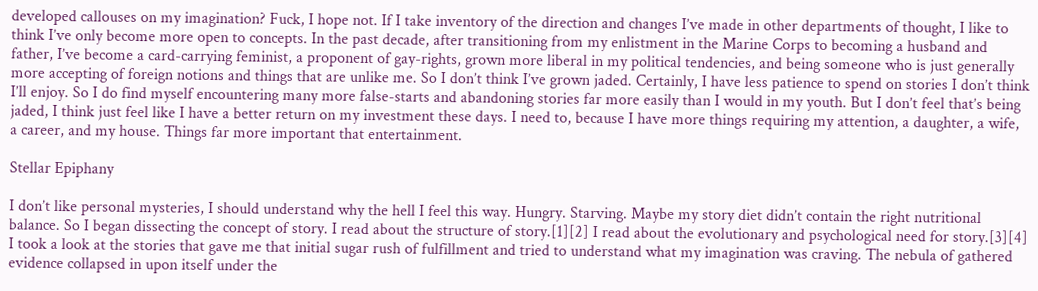developed callouses on my imagination? Fuck, I hope not. If I take inventory of the direction and changes I’ve made in other departments of thought, I like to think I’ve only become more open to concepts. In the past decade, after transitioning from my enlistment in the Marine Corps to becoming a husband and father, I’ve become a card-carrying feminist, a proponent of gay-rights, grown more liberal in my political tendencies, and being someone who is just generally more accepting of foreign notions and things that are unlike me. So I don’t think I’ve grown jaded. Certainly, I have less patience to spend on stories I don’t think I’ll enjoy. So I do find myself encountering many more false-starts and abandoning stories far more easily than I would in my youth. But I don’t feel that’s being jaded, I think just feel like I have a better return on my investment these days. I need to, because I have more things requiring my attention, a daughter, a wife, a career, and my house. Things far more important that entertainment.

Stellar Epiphany

I don’t like personal mysteries, I should understand why the hell I feel this way. Hungry. Starving. Maybe my story diet didn’t contain the right nutritional balance. So I began dissecting the concept of story. I read about the structure of story.[1][2] I read about the evolutionary and psychological need for story.[3][4] I took a look at the stories that gave me that initial sugar rush of fulfillment and tried to understand what my imagination was craving. The nebula of gathered evidence collapsed in upon itself under the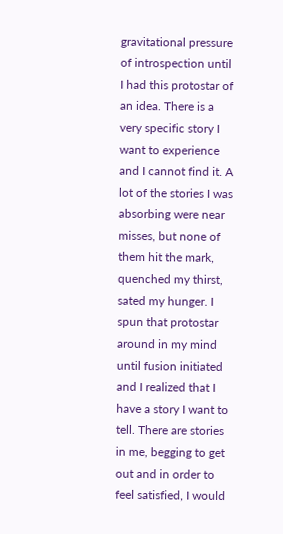gravitational pressure of introspection until I had this protostar of an idea. There is a very specific story I want to experience and I cannot find it. A lot of the stories I was absorbing were near misses, but none of them hit the mark, quenched my thirst, sated my hunger. I spun that protostar around in my mind until fusion initiated and I realized that I have a story I want to tell. There are stories in me, begging to get out and in order to feel satisfied, I would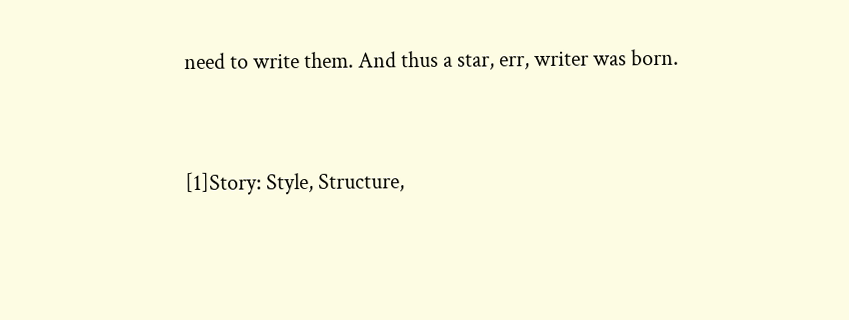need to write them. And thus a star, err, writer was born.


[1]Story: Style, Structure,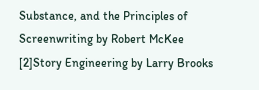Substance, and the Principles of Screenwriting by Robert McKee
[2]Story Engineering by Larry Brooks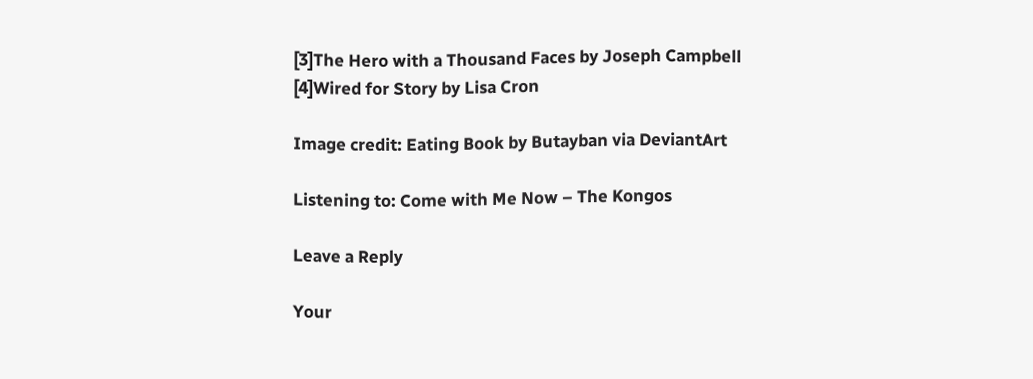[3]The Hero with a Thousand Faces by Joseph Campbell
[4]Wired for Story by Lisa Cron

Image credit: Eating Book by Butayban via DeviantArt

Listening to: Come with Me Now – The Kongos

Leave a Reply

Your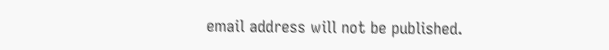email address will not be published.